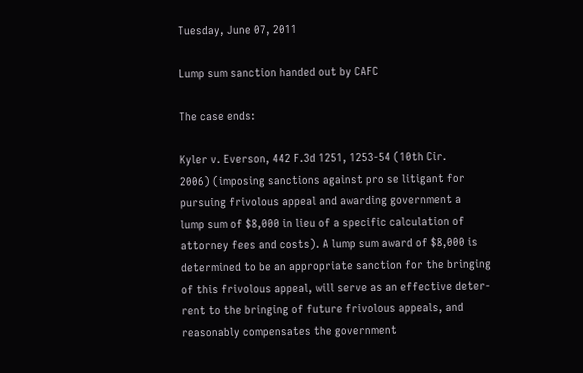Tuesday, June 07, 2011

Lump sum sanction handed out by CAFC

The case ends:

Kyler v. Everson, 442 F.3d 1251, 1253-54 (10th Cir.
2006) (imposing sanctions against pro se litigant for
pursuing frivolous appeal and awarding government a
lump sum of $8,000 in lieu of a specific calculation of
attorney fees and costs). A lump sum award of $8,000 is
determined to be an appropriate sanction for the bringing
of this frivolous appeal, will serve as an effective deter-
rent to the bringing of future frivolous appeals, and
reasonably compensates the government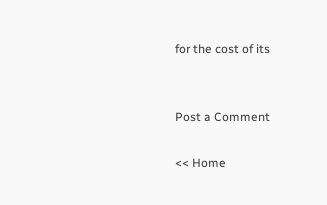for the cost of its


Post a Comment

<< Home